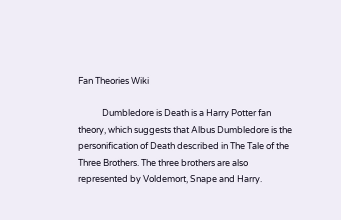Fan Theories Wiki

            Dumbledore is Death is a Harry Potter fan theory, which suggests that Albus Dumbledore is the personification of Death described in The Tale of the Three Brothers. The three brothers are also represented by Voldemort, Snape and Harry.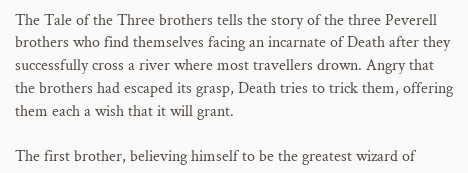The Tale of the Three brothers tells the story of the three Peverell brothers who find themselves facing an incarnate of Death after they successfully cross a river where most travellers drown. Angry that the brothers had escaped its grasp, Death tries to trick them, offering them each a wish that it will grant.

The first brother, believing himself to be the greatest wizard of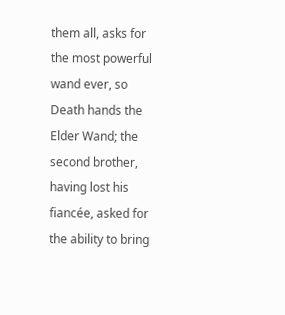them all, asks for the most powerful wand ever, so Death hands the Elder Wand; the second brother, having lost his fiancée, asked for the ability to bring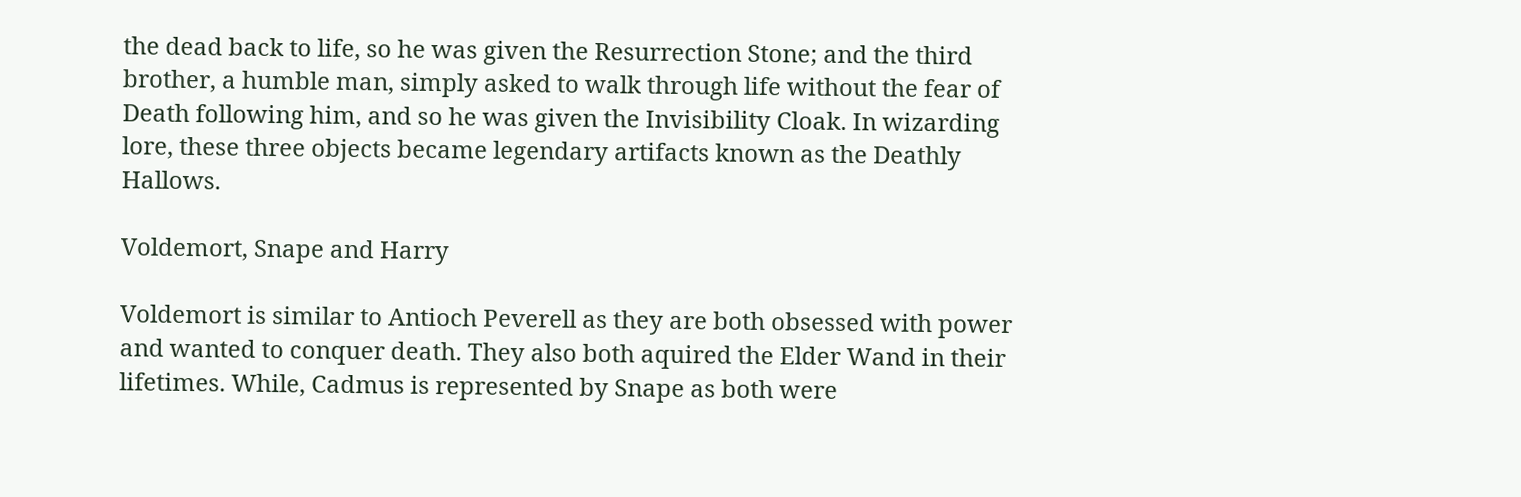the dead back to life, so he was given the Resurrection Stone; and the third brother, a humble man, simply asked to walk through life without the fear of Death following him, and so he was given the Invisibility Cloak. In wizarding lore, these three objects became legendary artifacts known as the Deathly Hallows.

Voldemort, Snape and Harry

Voldemort is similar to Antioch Peverell as they are both obsessed with power and wanted to conquer death. They also both aquired the Elder Wand in their lifetimes. While, Cadmus is represented by Snape as both were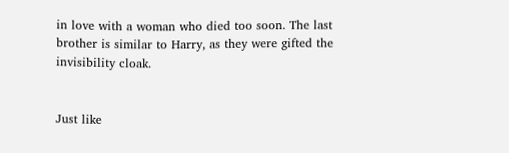in love with a woman who died too soon. The last brother is similar to Harry, as they were gifted the invisibility cloak.


Just like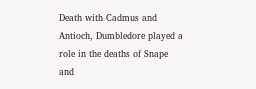Death with Cadmus and Antioch, Dumbledore played a role in the deaths of Snape and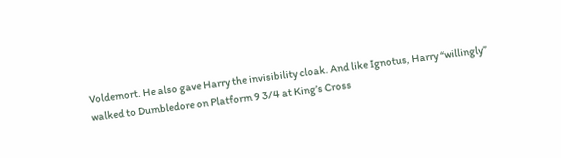Voldemort. He also gave Harry the invisibility cloak. And like Ignotus, Harry “willingly” walked to Dumbledore on Platform 9 3/4 at King’s Cross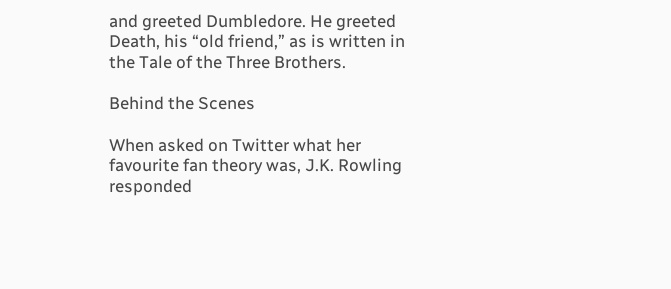and greeted Dumbledore. He greeted Death, his “old friend,” as is written in the Tale of the Three Brothers.

Behind the Scenes

When asked on Twitter what her favourite fan theory was, J.K. Rowling responded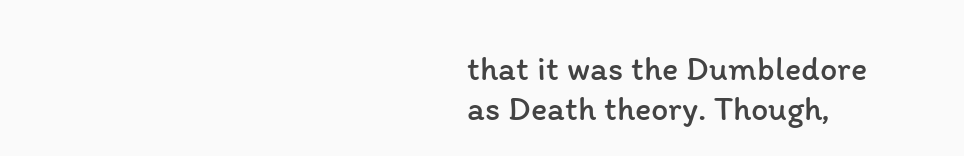that it was the Dumbledore as Death theory. Though,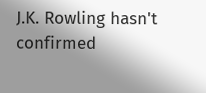J.K. Rowling hasn't confirmed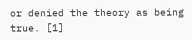or denied the theory as being true. [1]